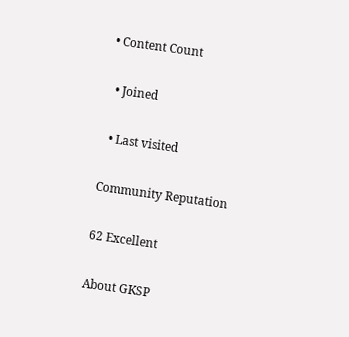• Content Count

  • Joined

  • Last visited

Community Reputation

62 Excellent

About GKSP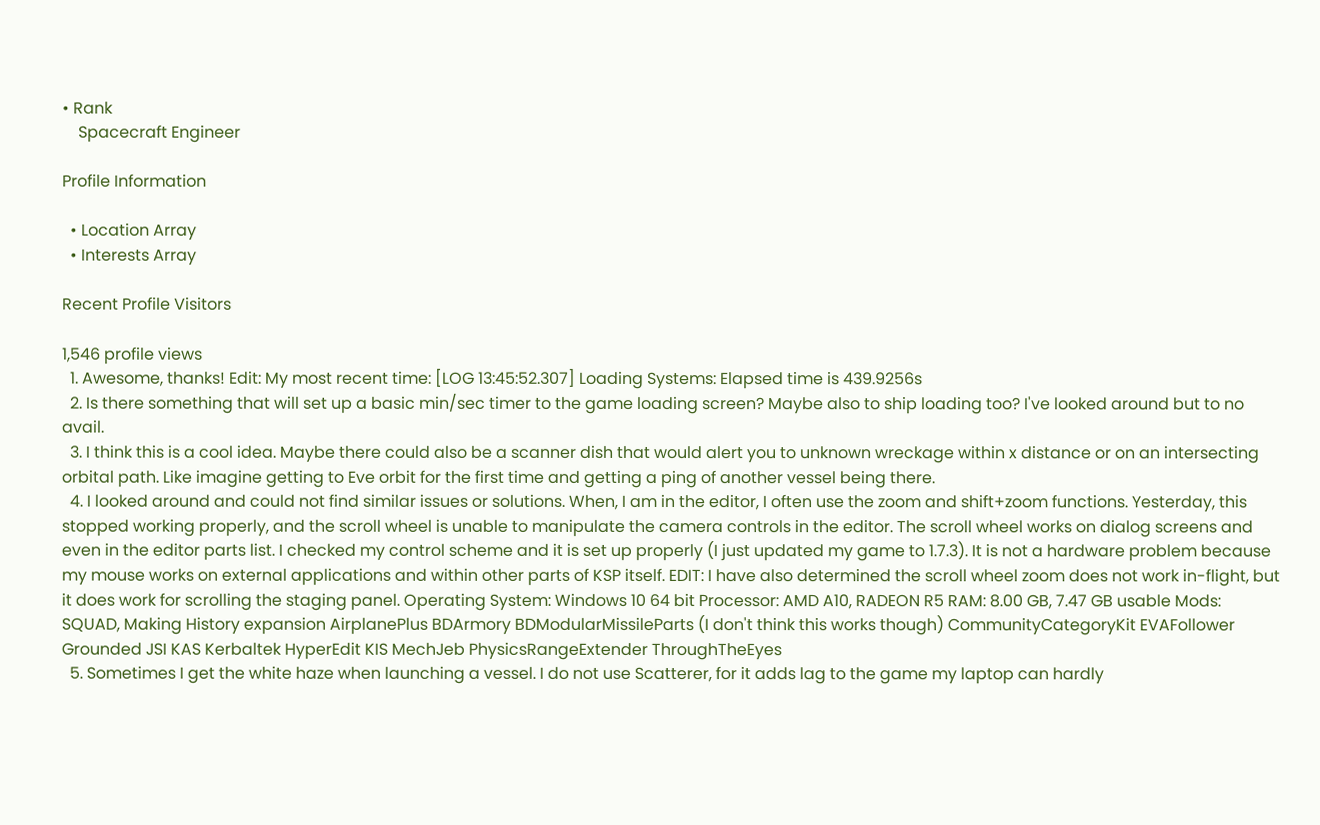• Rank
    Spacecraft Engineer

Profile Information

  • Location Array
  • Interests Array

Recent Profile Visitors

1,546 profile views
  1. Awesome, thanks! Edit: My most recent time: [LOG 13:45:52.307] Loading Systems: Elapsed time is 439.9256s
  2. Is there something that will set up a basic min/sec timer to the game loading screen? Maybe also to ship loading too? I've looked around but to no avail.
  3. I think this is a cool idea. Maybe there could also be a scanner dish that would alert you to unknown wreckage within x distance or on an intersecting orbital path. Like imagine getting to Eve orbit for the first time and getting a ping of another vessel being there.
  4. I looked around and could not find similar issues or solutions. When, I am in the editor, I often use the zoom and shift+zoom functions. Yesterday, this stopped working properly, and the scroll wheel is unable to manipulate the camera controls in the editor. The scroll wheel works on dialog screens and even in the editor parts list. I checked my control scheme and it is set up properly (I just updated my game to 1.7.3). It is not a hardware problem because my mouse works on external applications and within other parts of KSP itself. EDIT: I have also determined the scroll wheel zoom does not work in-flight, but it does work for scrolling the staging panel. Operating System: Windows 10 64 bit Processor: AMD A10, RADEON R5 RAM: 8.00 GB, 7.47 GB usable Mods: SQUAD, Making History expansion AirplanePlus BDArmory BDModularMissileParts (I don't think this works though) CommunityCategoryKit EVAFollower Grounded JSI KAS Kerbaltek HyperEdit KIS MechJeb PhysicsRangeExtender ThroughTheEyes
  5. Sometimes I get the white haze when launching a vessel. I do not use Scatterer, for it adds lag to the game my laptop can hardly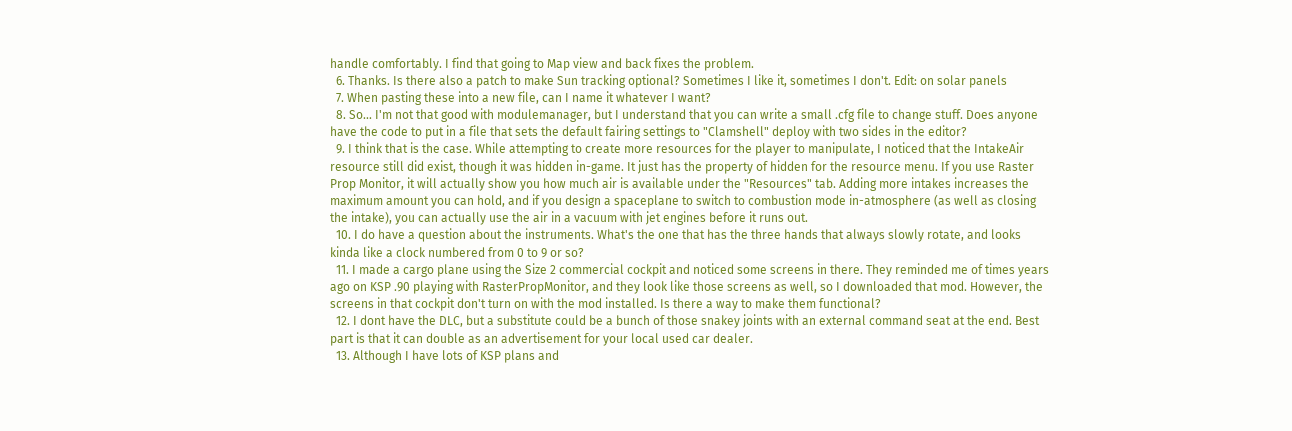handle comfortably. I find that going to Map view and back fixes the problem.
  6. Thanks. Is there also a patch to make Sun tracking optional? Sometimes I like it, sometimes I don't. Edit: on solar panels
  7. When pasting these into a new file, can I name it whatever I want?
  8. So... I'm not that good with modulemanager, but I understand that you can write a small .cfg file to change stuff. Does anyone have the code to put in a file that sets the default fairing settings to "Clamshell" deploy with two sides in the editor?
  9. I think that is the case. While attempting to create more resources for the player to manipulate, I noticed that the IntakeAir resource still did exist, though it was hidden in-game. It just has the property of hidden for the resource menu. If you use Raster Prop Monitor, it will actually show you how much air is available under the "Resources" tab. Adding more intakes increases the maximum amount you can hold, and if you design a spaceplane to switch to combustion mode in-atmosphere (as well as closing the intake), you can actually use the air in a vacuum with jet engines before it runs out.
  10. I do have a question about the instruments. What's the one that has the three hands that always slowly rotate, and looks kinda like a clock numbered from 0 to 9 or so?
  11. I made a cargo plane using the Size 2 commercial cockpit and noticed some screens in there. They reminded me of times years ago on KSP .90 playing with RasterPropMonitor, and they look like those screens as well, so I downloaded that mod. However, the screens in that cockpit don't turn on with the mod installed. Is there a way to make them functional?
  12. I dont have the DLC, but a substitute could be a bunch of those snakey joints with an external command seat at the end. Best part is that it can double as an advertisement for your local used car dealer.
  13. Although I have lots of KSP plans and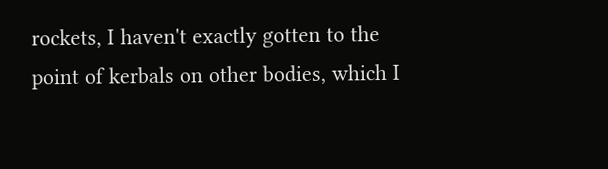rockets, I haven't exactly gotten to the point of kerbals on other bodies, which I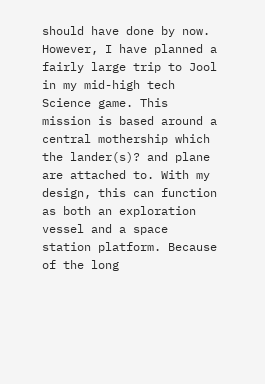should have done by now. However, I have planned a fairly large trip to Jool in my mid-high tech Science game. This mission is based around a central mothership which the lander(s)? and plane are attached to. With my design, this can function as both an exploration vessel and a space station platform. Because of the long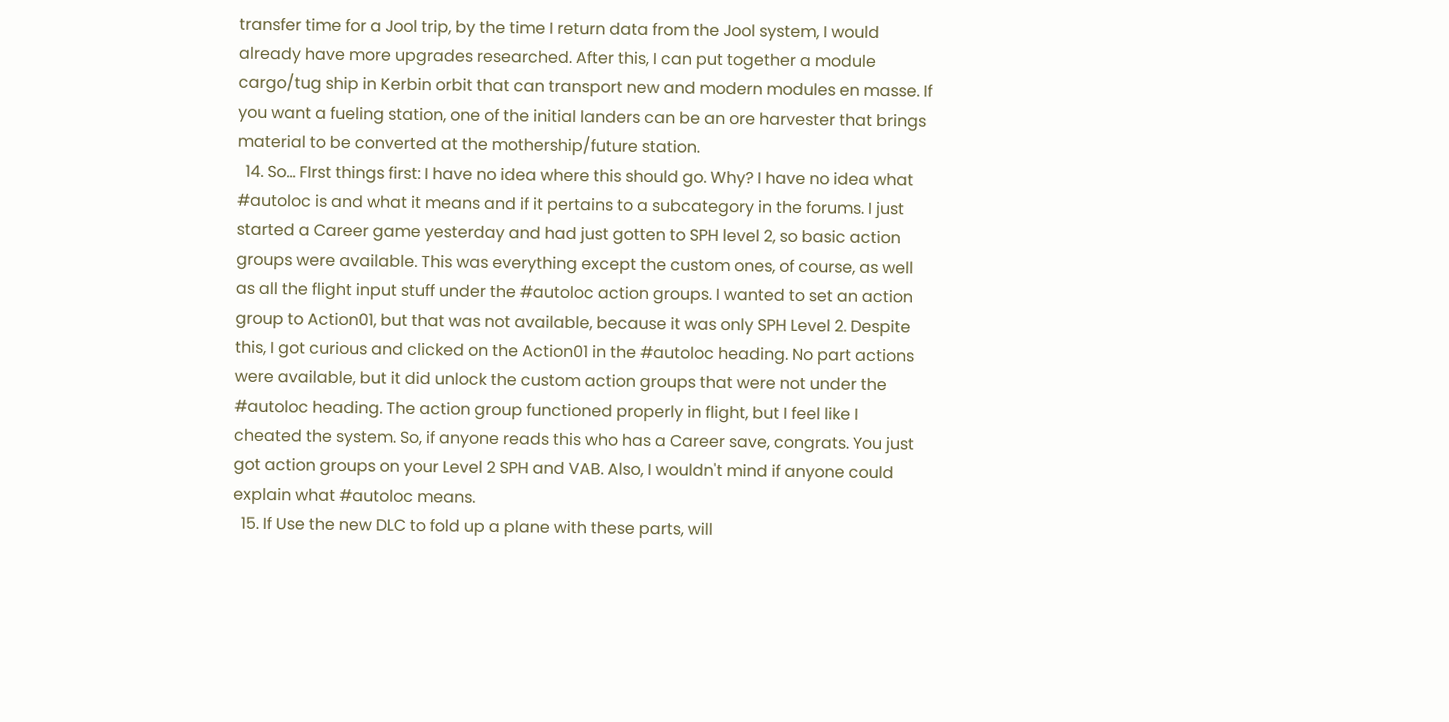transfer time for a Jool trip, by the time I return data from the Jool system, I would already have more upgrades researched. After this, I can put together a module cargo/tug ship in Kerbin orbit that can transport new and modern modules en masse. If you want a fueling station, one of the initial landers can be an ore harvester that brings material to be converted at the mothership/future station.
  14. So... FIrst things first: I have no idea where this should go. Why? I have no idea what #autoloc is and what it means and if it pertains to a subcategory in the forums. I just started a Career game yesterday and had just gotten to SPH level 2, so basic action groups were available. This was everything except the custom ones, of course, as well as all the flight input stuff under the #autoloc action groups. I wanted to set an action group to Action01, but that was not available, because it was only SPH Level 2. Despite this, I got curious and clicked on the Action01 in the #autoloc heading. No part actions were available, but it did unlock the custom action groups that were not under the #autoloc heading. The action group functioned properly in flight, but I feel like I cheated the system. So, if anyone reads this who has a Career save, congrats. You just got action groups on your Level 2 SPH and VAB. Also, I wouldn't mind if anyone could explain what #autoloc means.
  15. If Use the new DLC to fold up a plane with these parts, will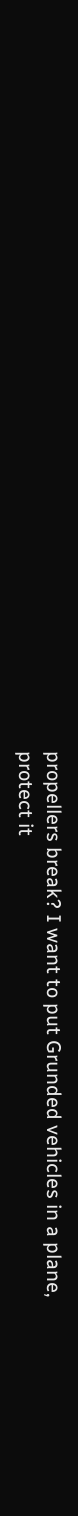propellers break? I want to put Grunded vehicles in a plane, protect it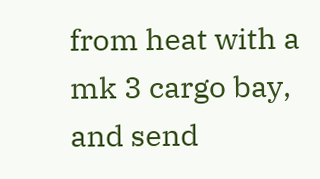from heat with a mk 3 cargo bay, and send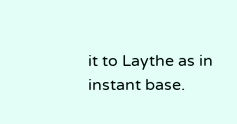it to Laythe as in instant base.